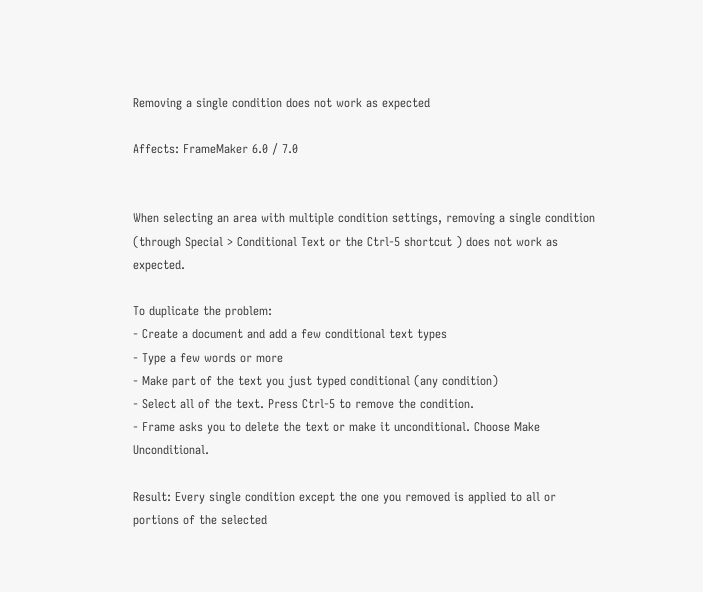Removing a single condition does not work as expected

Affects: FrameMaker 6.0 / 7.0


When selecting an area with multiple condition settings, removing a single condition (through Special > Conditional Text or the Ctrl-5 shortcut ) does not work as expected.

To duplicate the problem:
- Create a document and add a few conditional text types
- Type a few words or more
- Make part of the text you just typed conditional (any condition)
- Select all of the text. Press Ctrl-5 to remove the condition.
- Frame asks you to delete the text or make it unconditional. Choose Make Unconditional.

Result: Every single condition except the one you removed is applied to all or portions of the selected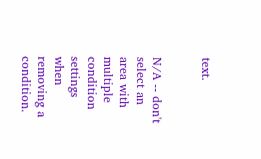text.


N/A -- don't select an area with multiple condition settings when removing a condition.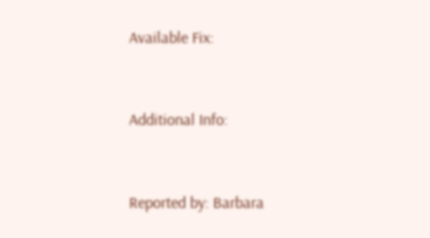Available Fix:


Additional Info:


Reported by: Barbara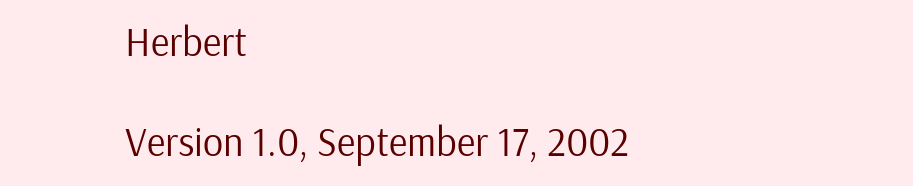Herbert

Version 1.0, September 17, 2002